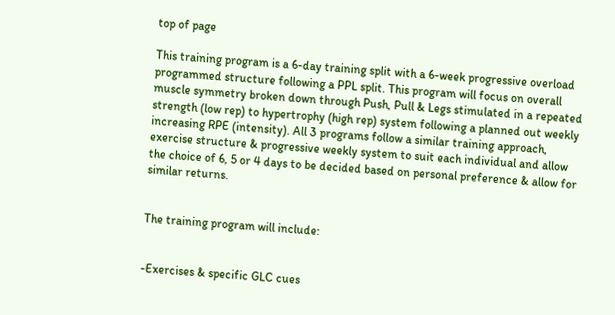top of page

This training program is a 6-day training split with a 6-week progressive overload programmed structure following a PPL split. This program will focus on overall muscle symmetry broken down through Push, Pull & Legs stimulated in a repeated strength (low rep) to hypertrophy (high rep) system following a planned out weekly increasing RPE (intensity). All 3 programs follow a similar training approach, exercise structure & progressive weekly system to suit each individual and allow the choice of 6, 5 or 4 days to be decided based on personal preference & allow for similar returns.


The training program will include:


-Exercises & specific GLC cues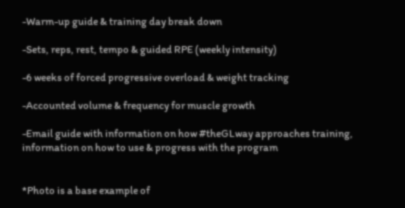-Warm-up guide & training day break down

-Sets, reps, rest, tempo & guided RPE (weekly intensity)

-6 weeks of forced progressive overload & weight tracking

-Accounted volume & frequency for muscle growth

-Email guide with information on how #theGLway approaches training, information on how to use & progress with the program


*Photo is a base example of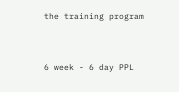the training program


6 week - 6 day PPL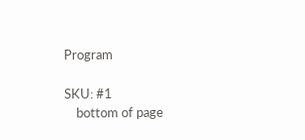Program

SKU: #1
    bottom of page